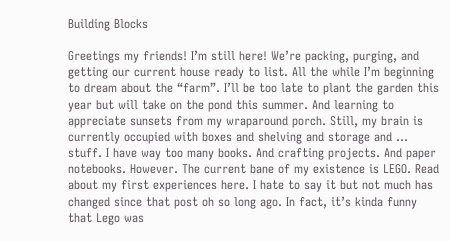Building Blocks

Greetings my friends! I’m still here! We’re packing, purging, and getting our current house ready to list. All the while I’m beginning to dream about the “farm”. I’ll be too late to plant the garden this year but will take on the pond this summer. And learning to appreciate sunsets from my wraparound porch. Still, my brain is currently occupied with boxes and shelving and storage and … stuff. I have way too many books. And crafting projects. And paper notebooks. However. The current bane of my existence is LEGO. Read about my first experiences here. I hate to say it but not much has changed since that post oh so long ago. In fact, it’s kinda funny that Lego was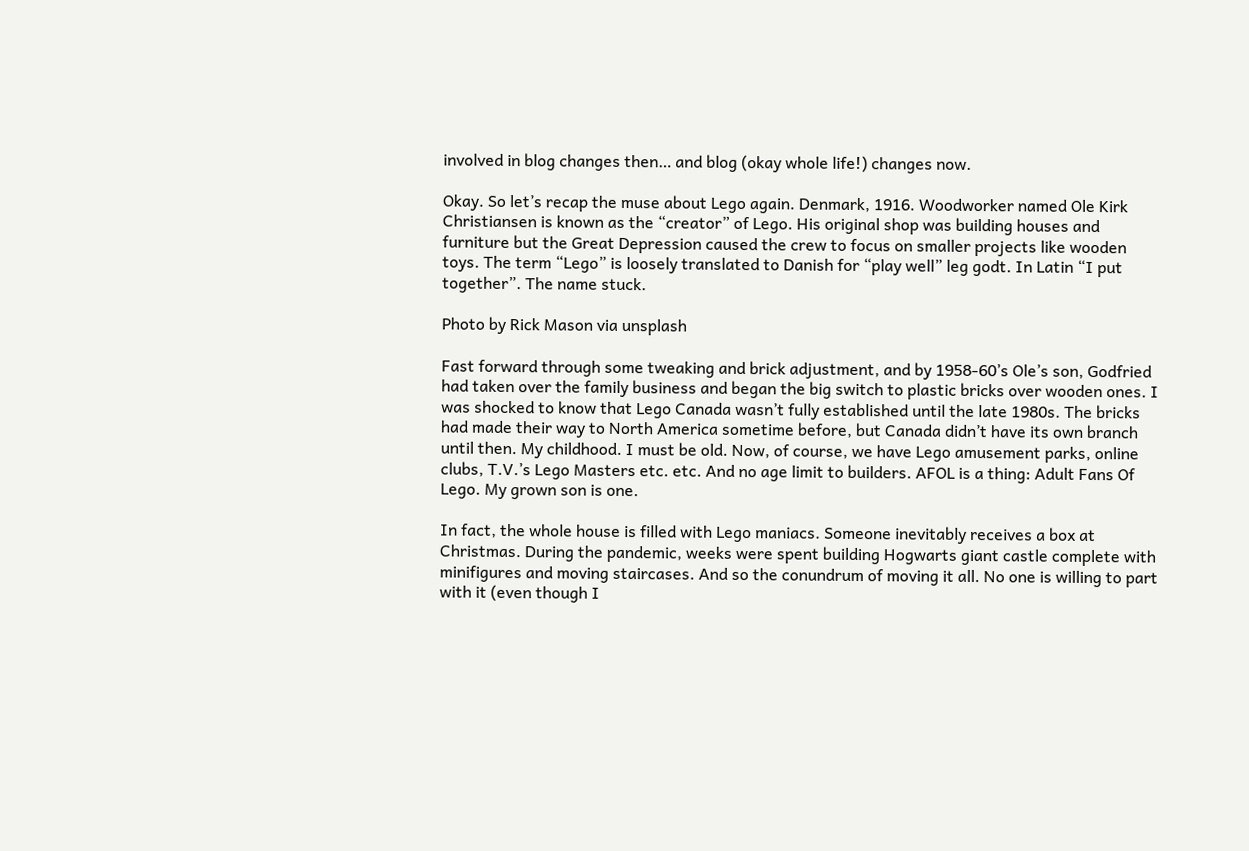involved in blog changes then… and blog (okay whole life!) changes now.

Okay. So let’s recap the muse about Lego again. Denmark, 1916. Woodworker named Ole Kirk Christiansen is known as the “creator” of Lego. His original shop was building houses and furniture but the Great Depression caused the crew to focus on smaller projects like wooden toys. The term “Lego” is loosely translated to Danish for “play well” leg godt. In Latin “I put together”. The name stuck.

Photo by Rick Mason via unsplash

Fast forward through some tweaking and brick adjustment, and by 1958-60’s Ole’s son, Godfried had taken over the family business and began the big switch to plastic bricks over wooden ones. I was shocked to know that Lego Canada wasn’t fully established until the late 1980s. The bricks had made their way to North America sometime before, but Canada didn’t have its own branch until then. My childhood. I must be old. Now, of course, we have Lego amusement parks, online clubs, T.V.’s Lego Masters etc. etc. And no age limit to builders. AFOL is a thing: Adult Fans Of Lego. My grown son is one.

In fact, the whole house is filled with Lego maniacs. Someone inevitably receives a box at Christmas. During the pandemic, weeks were spent building Hogwarts giant castle complete with minifigures and moving staircases. And so the conundrum of moving it all. No one is willing to part with it (even though I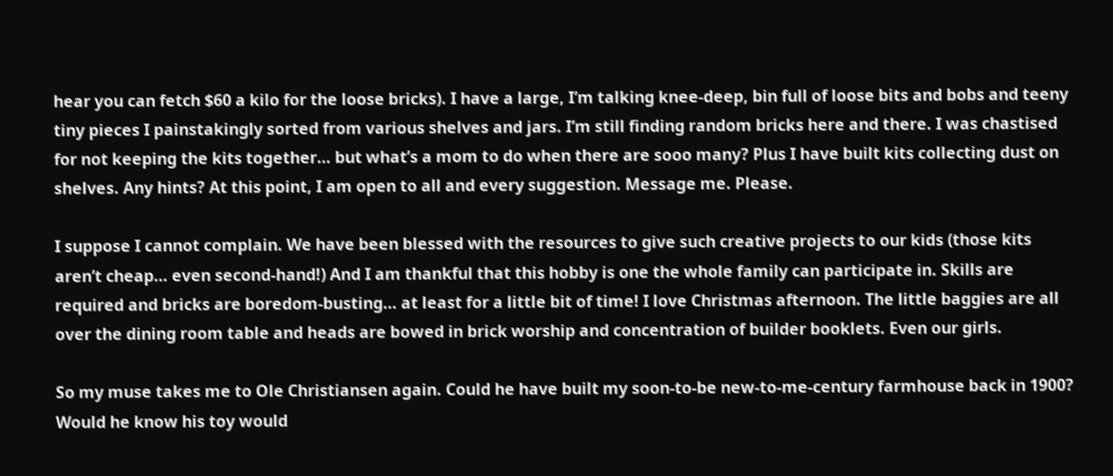hear you can fetch $60 a kilo for the loose bricks). I have a large, I’m talking knee-deep, bin full of loose bits and bobs and teeny tiny pieces I painstakingly sorted from various shelves and jars. I’m still finding random bricks here and there. I was chastised for not keeping the kits together… but what’s a mom to do when there are sooo many? Plus I have built kits collecting dust on shelves. Any hints? At this point, I am open to all and every suggestion. Message me. Please.

I suppose I cannot complain. We have been blessed with the resources to give such creative projects to our kids (those kits aren’t cheap… even second-hand!) And I am thankful that this hobby is one the whole family can participate in. Skills are required and bricks are boredom-busting… at least for a little bit of time! I love Christmas afternoon. The little baggies are all over the dining room table and heads are bowed in brick worship and concentration of builder booklets. Even our girls.

So my muse takes me to Ole Christiansen again. Could he have built my soon-to-be new-to-me-century farmhouse back in 1900? Would he know his toy would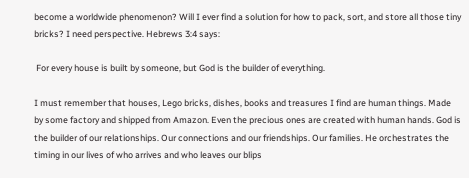become a worldwide phenomenon? Will I ever find a solution for how to pack, sort, and store all those tiny bricks? I need perspective. Hebrews 3:4 says:

 For every house is built by someone, but God is the builder of everything.

I must remember that houses, Lego bricks, dishes, books and treasures I find are human things. Made by some factory and shipped from Amazon. Even the precious ones are created with human hands. God is the builder of our relationships. Our connections and our friendships. Our families. He orchestrates the timing in our lives of who arrives and who leaves our blips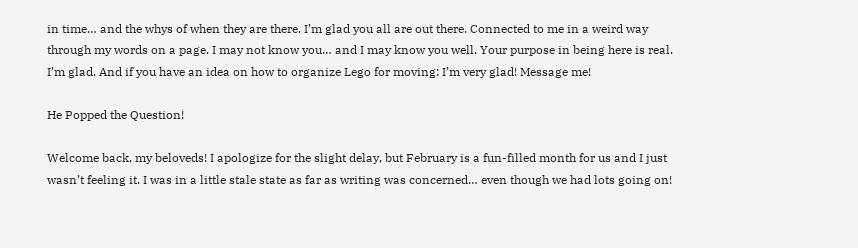in time… and the whys of when they are there. I’m glad you all are out there. Connected to me in a weird way through my words on a page. I may not know you… and I may know you well. Your purpose in being here is real. I’m glad. And if you have an idea on how to organize Lego for moving: I’m very glad! Message me!

He Popped the Question!

Welcome back, my beloveds! I apologize for the slight delay, but February is a fun-filled month for us and I just wasn’t feeling it. I was in a little stale state as far as writing was concerned… even though we had lots going on!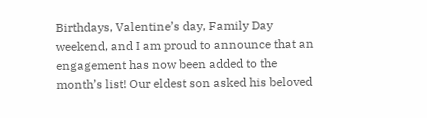Birthdays, Valentine’s day, Family Day weekend, and I am proud to announce that an engagement has now been added to the month’s list! Our eldest son asked his beloved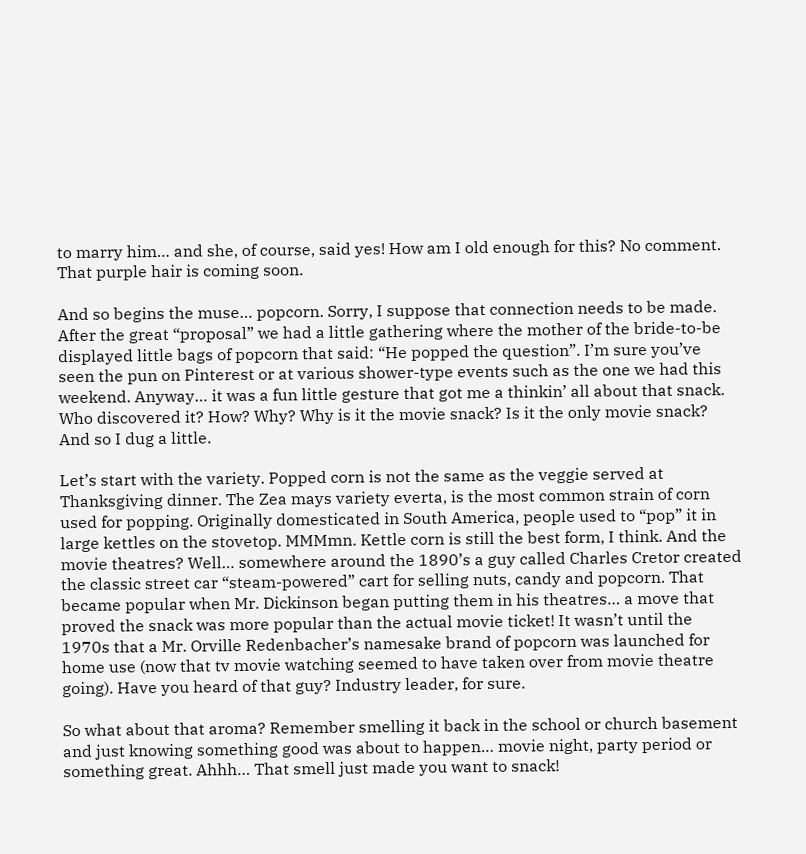to marry him… and she, of course, said yes! How am I old enough for this? No comment. That purple hair is coming soon.

And so begins the muse… popcorn. Sorry, I suppose that connection needs to be made. After the great “proposal” we had a little gathering where the mother of the bride-to-be displayed little bags of popcorn that said: “He popped the question”. I’m sure you’ve seen the pun on Pinterest or at various shower-type events such as the one we had this weekend. Anyway… it was a fun little gesture that got me a thinkin’ all about that snack. Who discovered it? How? Why? Why is it the movie snack? Is it the only movie snack? And so I dug a little.

Let’s start with the variety. Popped corn is not the same as the veggie served at Thanksgiving dinner. The Zea mays variety everta, is the most common strain of corn used for popping. Originally domesticated in South America, people used to “pop” it in large kettles on the stovetop. MMMmn. Kettle corn is still the best form, I think. And the movie theatres? Well… somewhere around the 1890’s a guy called Charles Cretor created the classic street car “steam-powered” cart for selling nuts, candy and popcorn. That became popular when Mr. Dickinson began putting them in his theatres… a move that proved the snack was more popular than the actual movie ticket! It wasn’t until the 1970s that a Mr. Orville Redenbacher’s namesake brand of popcorn was launched for home use (now that tv movie watching seemed to have taken over from movie theatre going). Have you heard of that guy? Industry leader, for sure.

So what about that aroma? Remember smelling it back in the school or church basement and just knowing something good was about to happen… movie night, party period or something great. Ahhh… That smell just made you want to snack!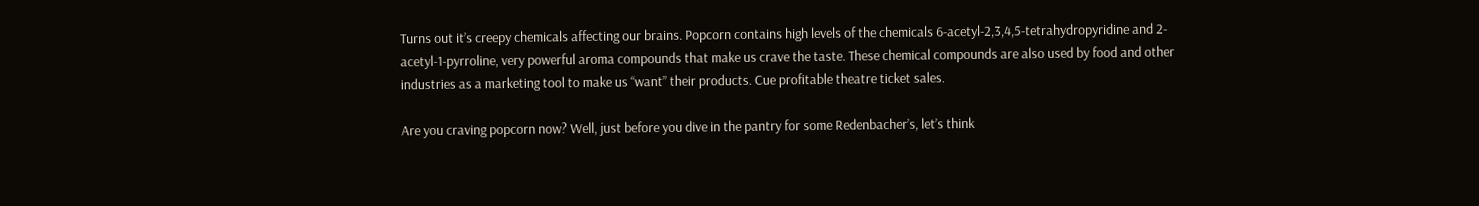Turns out it’s creepy chemicals affecting our brains. Popcorn contains high levels of the chemicals 6-acetyl-2,3,4,5-tetrahydropyridine and 2-acetyl-1-pyrroline, very powerful aroma compounds that make us crave the taste. These chemical compounds are also used by food and other industries as a marketing tool to make us “want” their products. Cue profitable theatre ticket sales.

Are you craving popcorn now? Well, just before you dive in the pantry for some Redenbacher’s, let’s think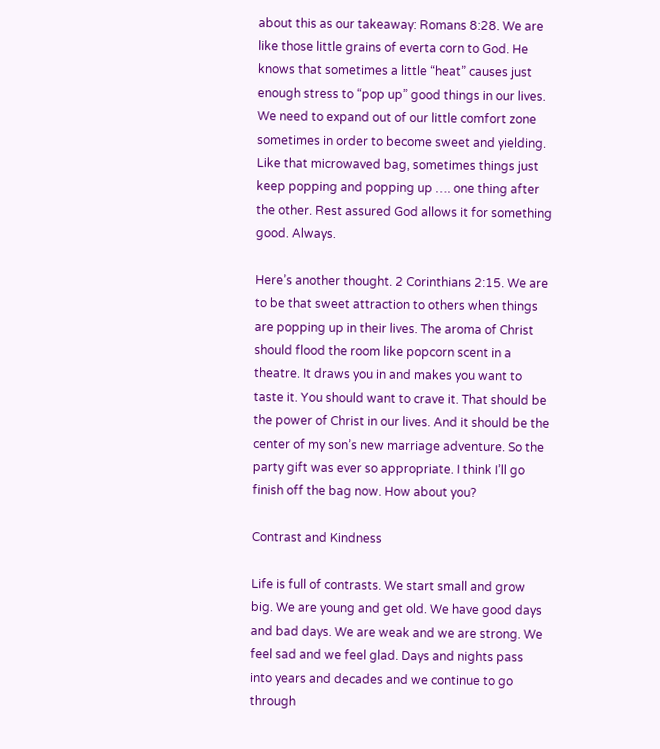about this as our takeaway: Romans 8:28. We are like those little grains of everta corn to God. He knows that sometimes a little “heat” causes just enough stress to “pop up” good things in our lives. We need to expand out of our little comfort zone sometimes in order to become sweet and yielding. Like that microwaved bag, sometimes things just keep popping and popping up …. one thing after the other. Rest assured God allows it for something good. Always.

Here’s another thought. 2 Corinthians 2:15. We are to be that sweet attraction to others when things are popping up in their lives. The aroma of Christ should flood the room like popcorn scent in a theatre. It draws you in and makes you want to taste it. You should want to crave it. That should be the power of Christ in our lives. And it should be the center of my son’s new marriage adventure. So the party gift was ever so appropriate. I think I’ll go finish off the bag now. How about you?

Contrast and Kindness

Life is full of contrasts. We start small and grow big. We are young and get old. We have good days and bad days. We are weak and we are strong. We feel sad and we feel glad. Days and nights pass into years and decades and we continue to go through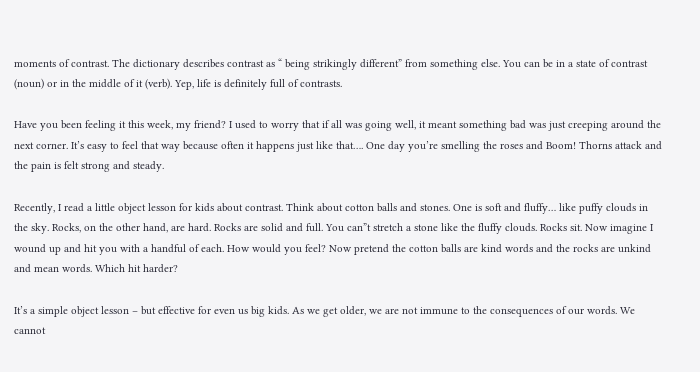moments of contrast. The dictionary describes contrast as “ being strikingly different” from something else. You can be in a state of contrast (noun) or in the middle of it (verb). Yep, life is definitely full of contrasts.

Have you been feeling it this week, my friend? I used to worry that if all was going well, it meant something bad was just creeping around the next corner. It’s easy to feel that way because often it happens just like that…. One day you’re smelling the roses and Boom! Thorns attack and the pain is felt strong and steady.

Recently, I read a little object lesson for kids about contrast. Think about cotton balls and stones. One is soft and fluffy… like puffy clouds in the sky. Rocks, on the other hand, are hard. Rocks are solid and full. You can”t stretch a stone like the fluffy clouds. Rocks sit. Now imagine I wound up and hit you with a handful of each. How would you feel? Now pretend the cotton balls are kind words and the rocks are unkind and mean words. Which hit harder?

It’s a simple object lesson – but effective for even us big kids. As we get older, we are not immune to the consequences of our words. We cannot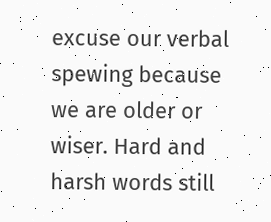excuse our verbal spewing because we are older or wiser. Hard and harsh words still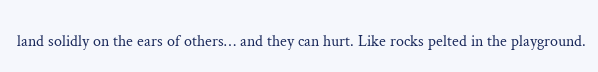land solidly on the ears of others… and they can hurt. Like rocks pelted in the playground.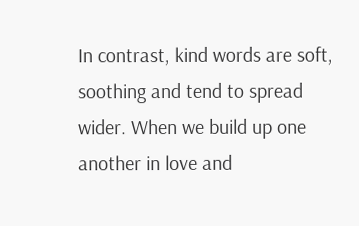In contrast, kind words are soft, soothing and tend to spread wider. When we build up one another in love and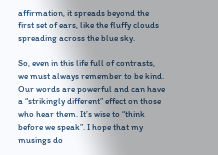affirmation, it spreads beyond the first set of ears, like the fluffy clouds spreading across the blue sky.

So, even in this life full of contrasts, we must always remember to be kind. Our words are powerful and can have a “strikingly different” effect on those who hear them. It’s wise to “think before we speak”. I hope that my musings do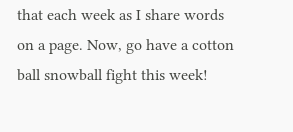that each week as I share words on a page. Now, go have a cotton ball snowball fight this week!